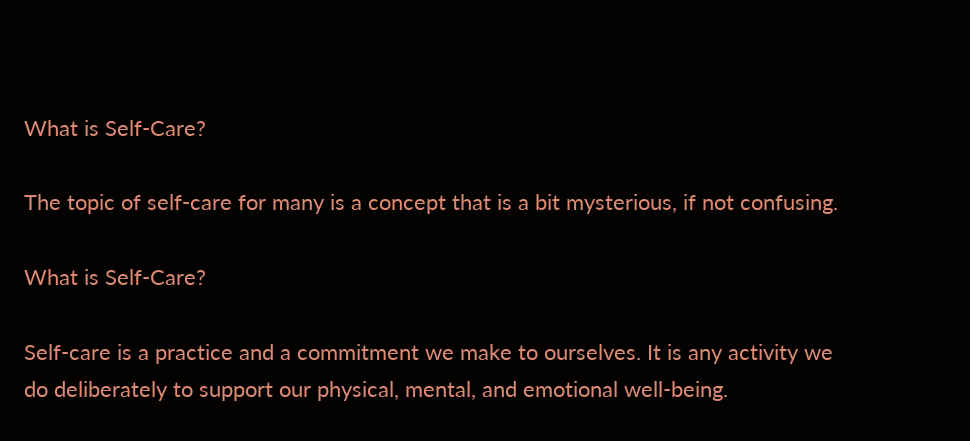What is Self-Care?

The topic of self-care for many is a concept that is a bit mysterious, if not confusing.

What is Self-Care?

Self-care is a practice and a commitment we make to ourselves. It is any activity we do deliberately to support our physical, mental, and emotional well-being.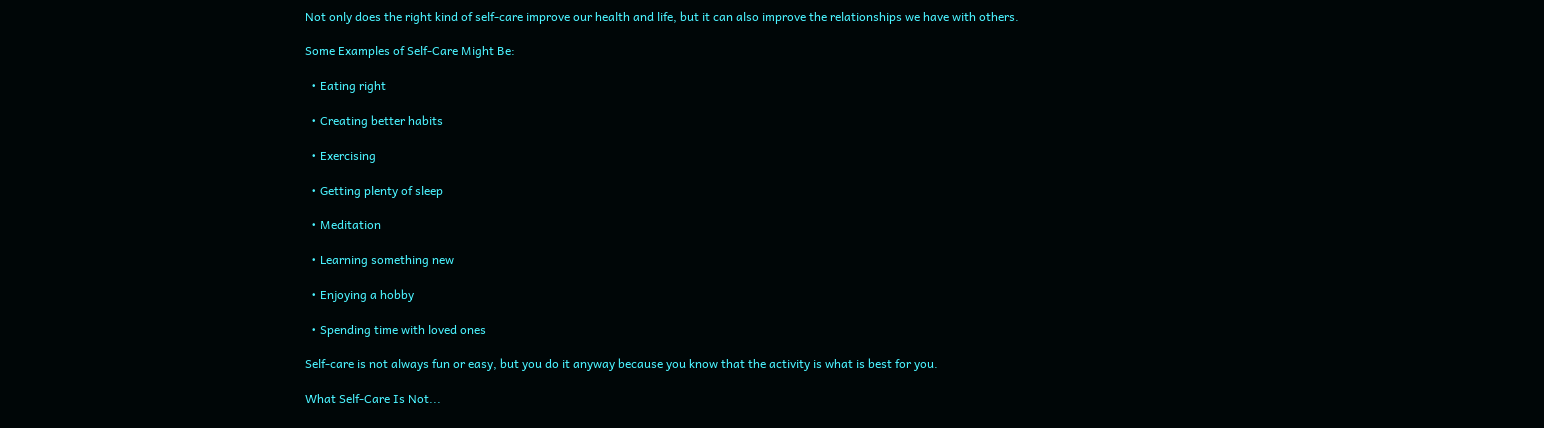Not only does the right kind of self-care improve our health and life, but it can also improve the relationships we have with others.

Some Examples of Self-Care Might Be:

  • Eating right

  • Creating better habits

  • Exercising

  • Getting plenty of sleep

  • Meditation

  • Learning something new

  • Enjoying a hobby

  • Spending time with loved ones

Self-care is not always fun or easy, but you do it anyway because you know that the activity is what is best for you.

What Self-Care Is Not...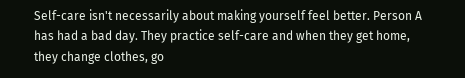Self-care isn't necessarily about making yourself feel better. Person A has had a bad day. They practice self-care and when they get home, they change clothes, go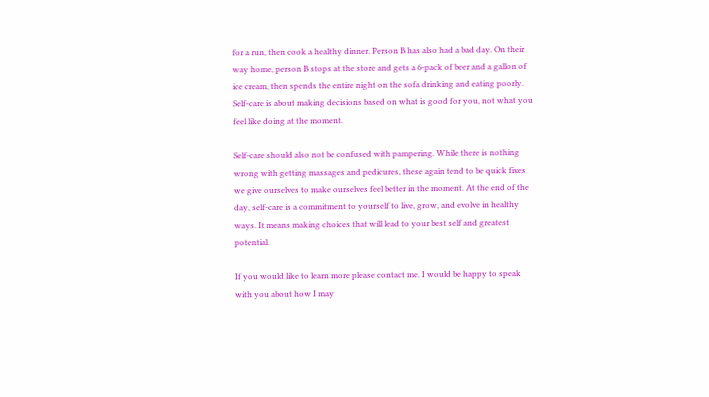for a run, then cook a healthy dinner. Person B has also had a bad day. On their way home, person B stops at the store and gets a 6-pack of beer and a gallon of ice cream, then spends the entire night on the sofa drinking and eating poorly. Self-care is about making decisions based on what is good for you, not what you feel like doing at the moment.

Self-care should also not be confused with pampering. While there is nothing wrong with getting massages and pedicures, these again tend to be quick fixes we give ourselves to make ourselves feel better in the moment. At the end of the day, self-care is a commitment to yourself to live, grow, and evolve in healthy ways. It means making choices that will lead to your best self and greatest potential.

If you would like to learn more please contact me. I would be happy to speak with you about how I may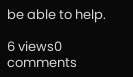be able to help.

6 views0 comments